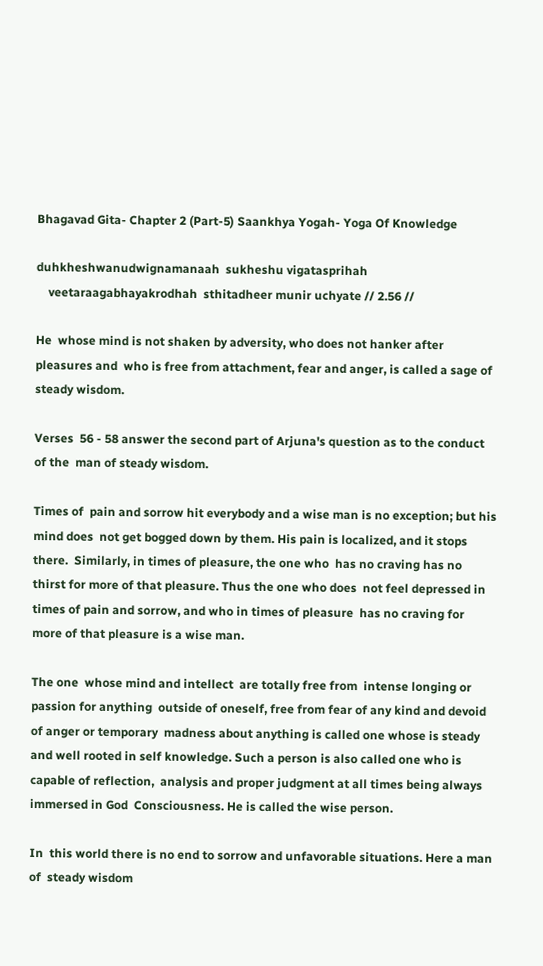Bhagavad Gita- Chapter 2 (Part-5) Saankhya Yogah- Yoga Of Knowledge

duhkheshwanudwignamanaah  sukheshu vigatasprihah
    veetaraagabhayakrodhah  sthitadheer munir uchyate // 2.56 //

He  whose mind is not shaken by adversity, who does not hanker after pleasures and  who is free from attachment, fear and anger, is called a sage of steady wisdom.

Verses  56 - 58 answer the second part of Arjuna's question as to the conduct of the  man of steady wisdom.

Times of  pain and sorrow hit everybody and a wise man is no exception; but his mind does  not get bogged down by them. His pain is localized, and it stops there.  Similarly, in times of pleasure, the one who  has no craving has no thirst for more of that pleasure. Thus the one who does  not feel depressed in times of pain and sorrow, and who in times of pleasure  has no craving for more of that pleasure is a wise man.

The one  whose mind and intellect  are totally free from  intense longing or passion for anything  outside of oneself, free from fear of any kind and devoid of anger or temporary  madness about anything is called one whose is steady and well rooted in self knowledge. Such a person is also called one who is capable of reflection,  analysis and proper judgment at all times being always immersed in God  Consciousness. He is called the wise person.

In  this world there is no end to sorrow and unfavorable situations. Here a man of  steady wisdom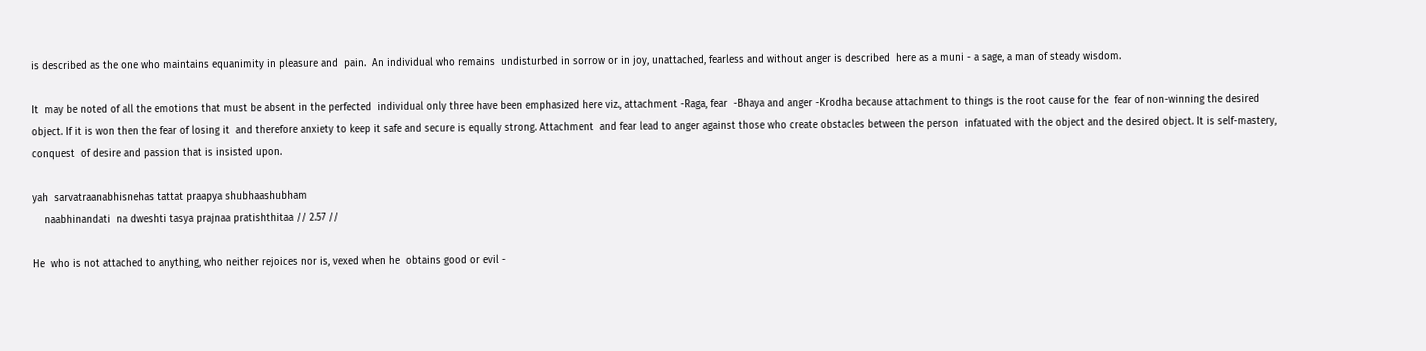is described as the one who maintains equanimity in pleasure and  pain.  An individual who remains  undisturbed in sorrow or in joy, unattached, fearless and without anger is described  here as a muni - a sage, a man of steady wisdom.

It  may be noted of all the emotions that must be absent in the perfected  individual only three have been emphasized here viz., attachment -Raga, fear  -Bhaya and anger -Krodha because attachment to things is the root cause for the  fear of non-winning the desired object. If it is won then the fear of losing it  and therefore anxiety to keep it safe and secure is equally strong. Attachment  and fear lead to anger against those who create obstacles between the person  infatuated with the object and the desired object. It is self-mastery, conquest  of desire and passion that is insisted upon.

yah  sarvatraanabhisnehas tattat praapya shubhaashubham
    naabhinandati  na dweshti tasya prajnaa pratishthitaa // 2.57 //

He  who is not attached to anything, who neither rejoices nor is, vexed when he  obtains good or evil -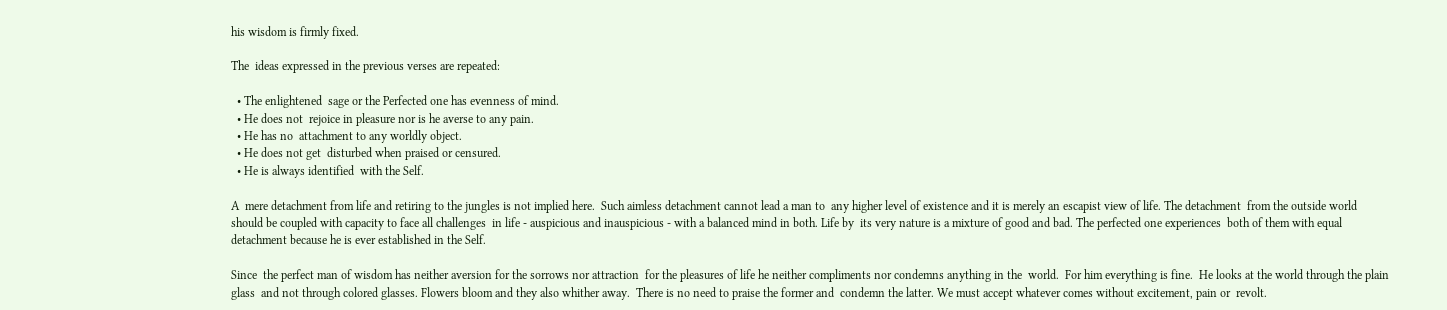his wisdom is firmly fixed.

The  ideas expressed in the previous verses are repeated:

  • The enlightened  sage or the Perfected one has evenness of mind.
  • He does not  rejoice in pleasure nor is he averse to any pain.
  • He has no  attachment to any worldly object.
  • He does not get  disturbed when praised or censured.
  • He is always identified  with the Self.

A  mere detachment from life and retiring to the jungles is not implied here.  Such aimless detachment cannot lead a man to  any higher level of existence and it is merely an escapist view of life. The detachment  from the outside world should be coupled with capacity to face all challenges  in life - auspicious and inauspicious - with a balanced mind in both. Life by  its very nature is a mixture of good and bad. The perfected one experiences  both of them with equal detachment because he is ever established in the Self.

Since  the perfect man of wisdom has neither aversion for the sorrows nor attraction  for the pleasures of life he neither compliments nor condemns anything in the  world.  For him everything is fine.  He looks at the world through the plain glass  and not through colored glasses. Flowers bloom and they also whither away.  There is no need to praise the former and  condemn the latter. We must accept whatever comes without excitement, pain or  revolt.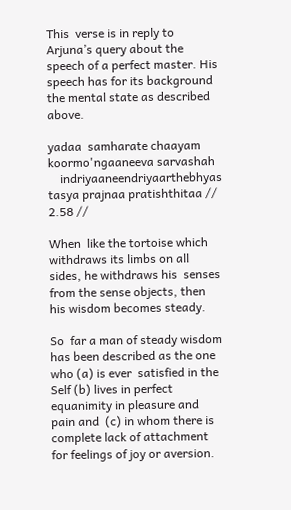This  verse is in reply to Arjuna’s query about the speech of a perfect master. His  speech has for its background the mental state as described above.

yadaa  samharate chaayam koormo'ngaaneeva sarvashah
    indriyaaneendriyaarthebhyas  tasya prajnaa pratishthitaa // 2.58 //

When  like the tortoise which withdraws its limbs on all sides, he withdraws his  senses from the sense objects, then his wisdom becomes steady.

So  far a man of steady wisdom has been described as the one who (a) is ever  satisfied in the Self (b) lives in perfect equanimity in pleasure and pain and  (c) in whom there is complete lack of attachment for feelings of joy or aversion.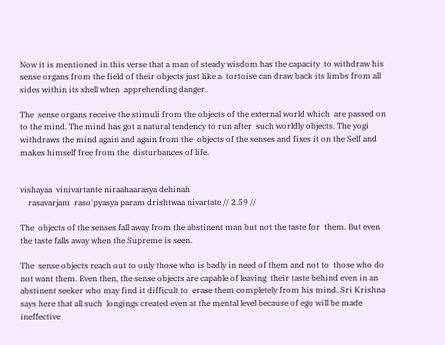Now it is mentioned in this verse that a man of steady wisdom has the capacity  to withdraw his sense organs from the field of their objects just like a  tortoise can draw back its limbs from all sides within its shell when  apprehending danger.

The  sense organs receive the stimuli from the objects of the external world which  are passed on to the mind. The mind has got a natural tendency to run after  such worldly objects. The yogi withdraws the mind again and again from the  objects of the senses and fixes it on the Self and makes himself free from the  disturbances of life.


vishayaa  vinivartante niraahaarasya dehinah
    rasavarjam  raso'pyasya param drishtwaa nivartate // 2.59 //

The  objects of the senses fall away from the abstinent man but not the taste for  them. But even the taste falls away when the Supreme is seen.

The  sense objects reach out to only those who is badly in need of them and not to  those who do not want them. Even then, the sense objects are capable of leaving  their taste behind even in an abstinent seeker who may find it difficult to  erase them completely from his mind. Sri Krishna says here that all such  longings created even at the mental level because of ego will be made  ineffective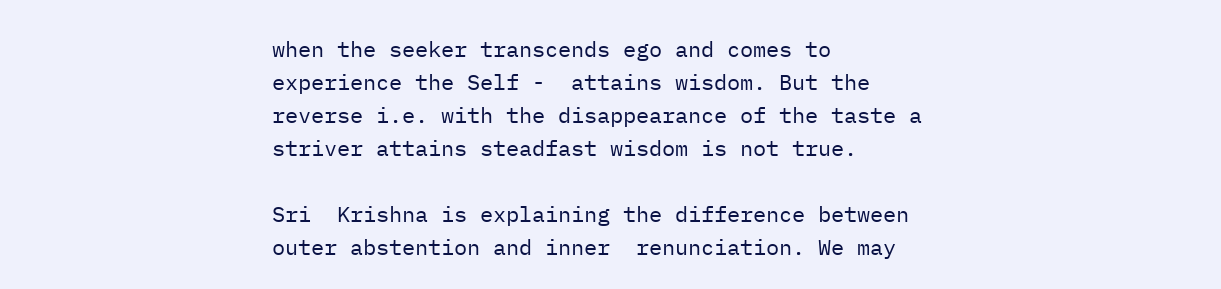when the seeker transcends ego and comes to experience the Self -  attains wisdom. But the reverse i.e. with the disappearance of the taste a  striver attains steadfast wisdom is not true.

Sri  Krishna is explaining the difference between outer abstention and inner  renunciation. We may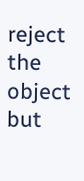reject the object but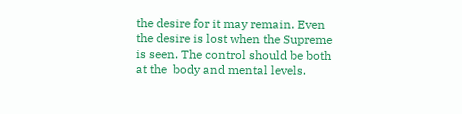the desire for it may remain. Even  the desire is lost when the Supreme is seen. The control should be both at the  body and mental levels.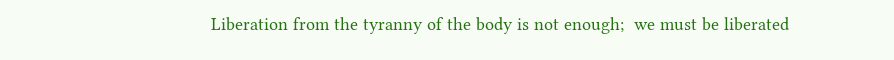Liberation from the tyranny of the body is not enough;  we must be liberated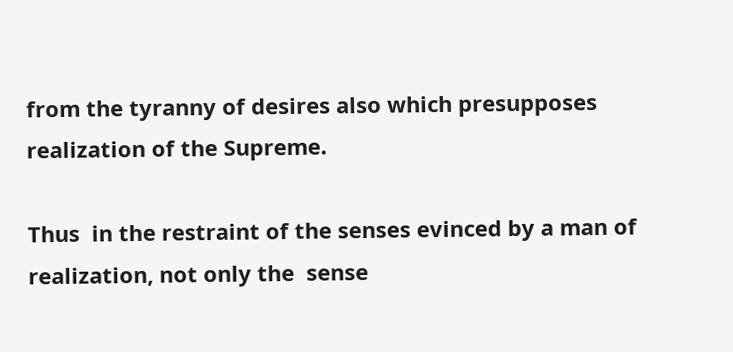from the tyranny of desires also which presupposes  realization of the Supreme.

Thus  in the restraint of the senses evinced by a man of realization, not only the  sense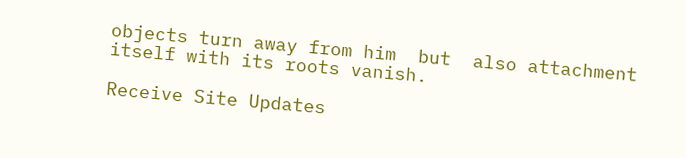objects turn away from him  but  also attachment itself with its roots vanish.

Receive Site Updates